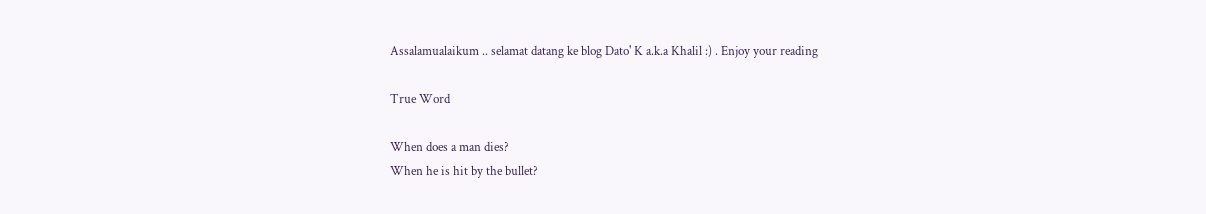Assalamualaikum .. selamat datang ke blog Dato' K a.k.a Khalil :) . Enjoy your reading

True Word

When does a man dies?
When he is hit by the bullet?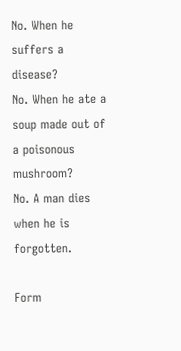No. When he suffers a disease?
No. When he ate a soup made out of a poisonous mushroom?
No. A man dies when he is forgotten.

Form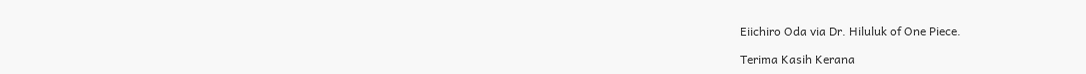Eiichiro Oda via Dr. Hiluluk of One Piece.

Terima Kasih Kerana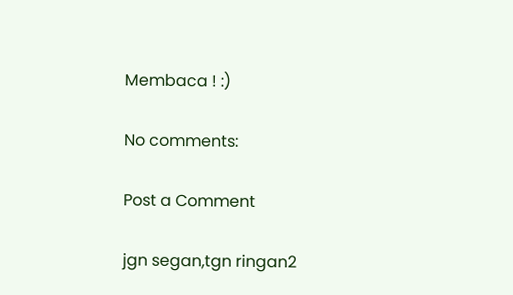Membaca ! :)

No comments:

Post a Comment

jgn segan,tgn ringan2